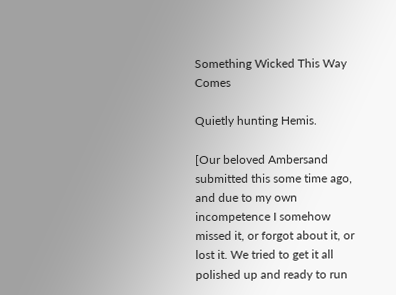Something Wicked This Way Comes

Quietly hunting Hemis.

[Our beloved Ambersand submitted this some time ago, and due to my own incompetence I somehow missed it, or forgot about it, or lost it. We tried to get it all polished up and ready to run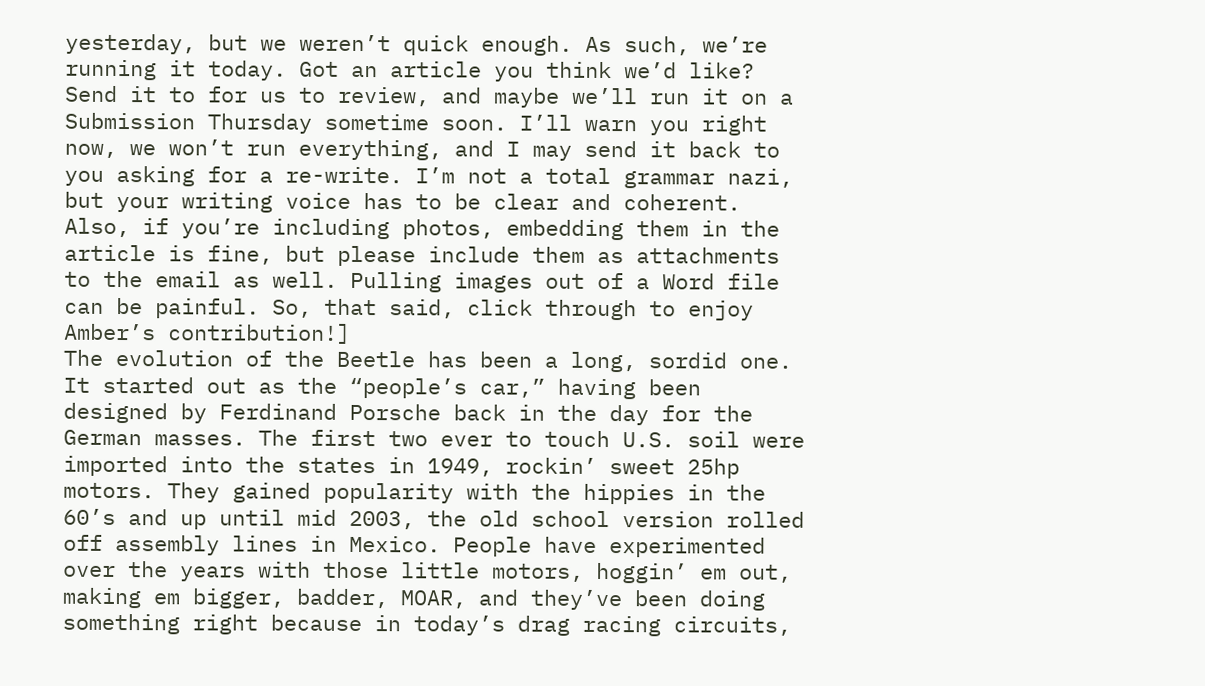yesterday, but we weren’t quick enough. As such, we’re running it today. Got an article you think we’d like? Send it to for us to review, and maybe we’ll run it on a Submission Thursday sometime soon. I’ll warn you right now, we won’t run everything, and I may send it back to you asking for a re-write. I’m not a total grammar nazi, but your writing voice has to be clear and coherent. Also, if you’re including photos, embedding them in the article is fine, but please include them as attachments to the email as well. Pulling images out of a Word file can be painful. So, that said, click through to enjoy Amber’s contribution!]
The evolution of the Beetle has been a long, sordid one. It started out as the “people’s car,” having been designed by Ferdinand Porsche back in the day for the German masses. The first two ever to touch U.S. soil were imported into the states in 1949, rockin’ sweet 25hp motors. They gained popularity with the hippies in the 60’s and up until mid 2003, the old school version rolled off assembly lines in Mexico. People have experimented over the years with those little motors, hoggin’ em out, making em bigger, badder, MOAR, and they’ve been doing something right because in today’s drag racing circuits,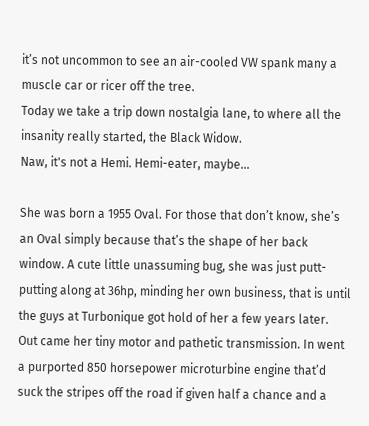it’s not uncommon to see an air-cooled VW spank many a muscle car or ricer off the tree.
Today we take a trip down nostalgia lane, to where all the insanity really started, the Black Widow.
Naw, it's not a Hemi. Hemi-eater, maybe…

She was born a 1955 Oval. For those that don’t know, she’s an Oval simply because that’s the shape of her back window. A cute little unassuming bug, she was just putt-putting along at 36hp, minding her own business, that is until the guys at Turbonique got hold of her a few years later.
Out came her tiny motor and pathetic transmission. In went a purported 850 horsepower microturbine engine that’d suck the stripes off the road if given half a chance and a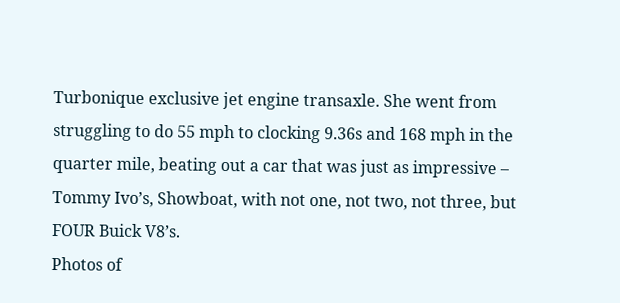Turbonique exclusive jet engine transaxle. She went from struggling to do 55 mph to clocking 9.36s and 168 mph in the quarter mile, beating out a car that was just as impressive – Tommy Ivo’s, Showboat, with not one, not two, not three, but FOUR Buick V8’s.
Photos of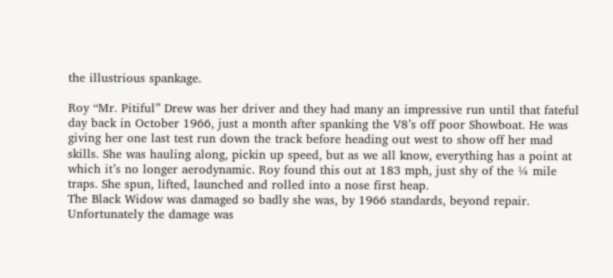the illustrious spankage.

Roy “Mr. Pitiful” Drew was her driver and they had many an impressive run until that fateful day back in October 1966, just a month after spanking the V8’s off poor Showboat. He was giving her one last test run down the track before heading out west to show off her mad skills. She was hauling along, pickin up speed, but as we all know, everything has a point at which it’s no longer aerodynamic. Roy found this out at 183 mph, just shy of the ¼ mile traps. She spun, lifted, launched and rolled into a nose first heap.
The Black Widow was damaged so badly she was, by 1966 standards, beyond repair. Unfortunately the damage was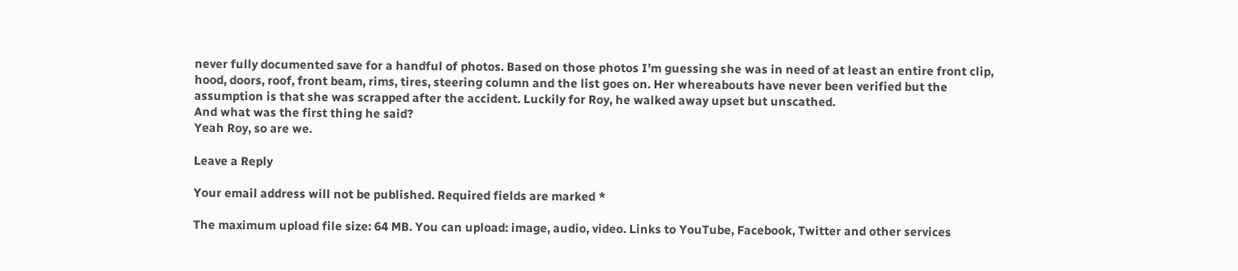never fully documented save for a handful of photos. Based on those photos I’m guessing she was in need of at least an entire front clip, hood, doors, roof, front beam, rims, tires, steering column and the list goes on. Her whereabouts have never been verified but the assumption is that she was scrapped after the accident. Luckily for Roy, he walked away upset but unscathed.
And what was the first thing he said?
Yeah Roy, so are we.

Leave a Reply

Your email address will not be published. Required fields are marked *

The maximum upload file size: 64 MB. You can upload: image, audio, video. Links to YouTube, Facebook, Twitter and other services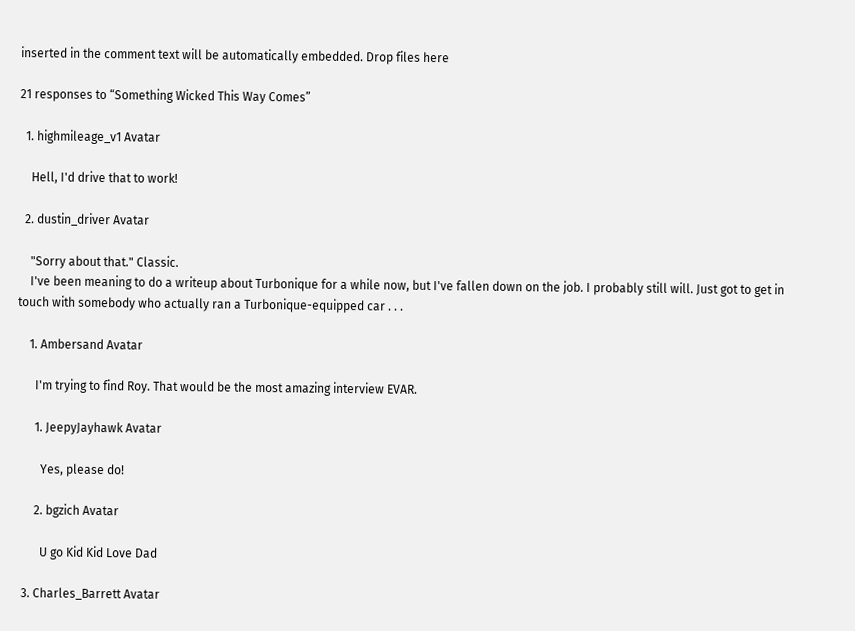inserted in the comment text will be automatically embedded. Drop files here

21 responses to “Something Wicked This Way Comes”

  1. highmileage_v1 Avatar

    Hell, I'd drive that to work!

  2. dustin_driver Avatar

    "Sorry about that." Classic.
    I've been meaning to do a writeup about Turbonique for a while now, but I've fallen down on the job. I probably still will. Just got to get in touch with somebody who actually ran a Turbonique-equipped car . . .

    1. Ambersand Avatar

      I'm trying to find Roy. That would be the most amazing interview EVAR.

      1. JeepyJayhawk Avatar

        Yes, please do!

      2. bgzich Avatar

        U go Kid Kid Love Dad

  3. Charles_Barrett Avatar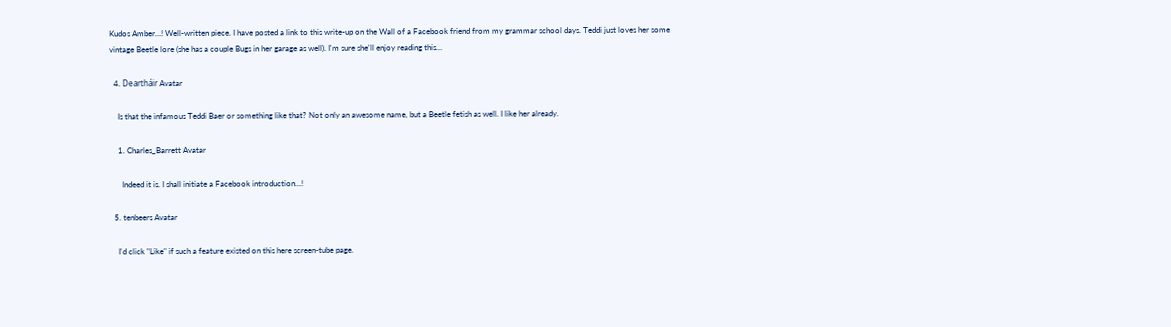Kudos Amber…! Well-written piece. I have posted a link to this write-up on the Wall of a Facebook friend from my grammar school days. Teddi just loves her some vintage Beetle lore (she has a couple Bugs in her garage as well). I'm sure she'll enjoy reading this…

  4. Deartháir Avatar

    Is that the infamous Teddi Baer or something like that? Not only an awesome name, but a Beetle fetish as well. I like her already.

    1. Charles_Barrett Avatar

      Indeed it is. I shall initiate a Facebook introduction…!

  5. tenbeers Avatar

    I'd click "Like" if such a feature existed on this here screen-tube page.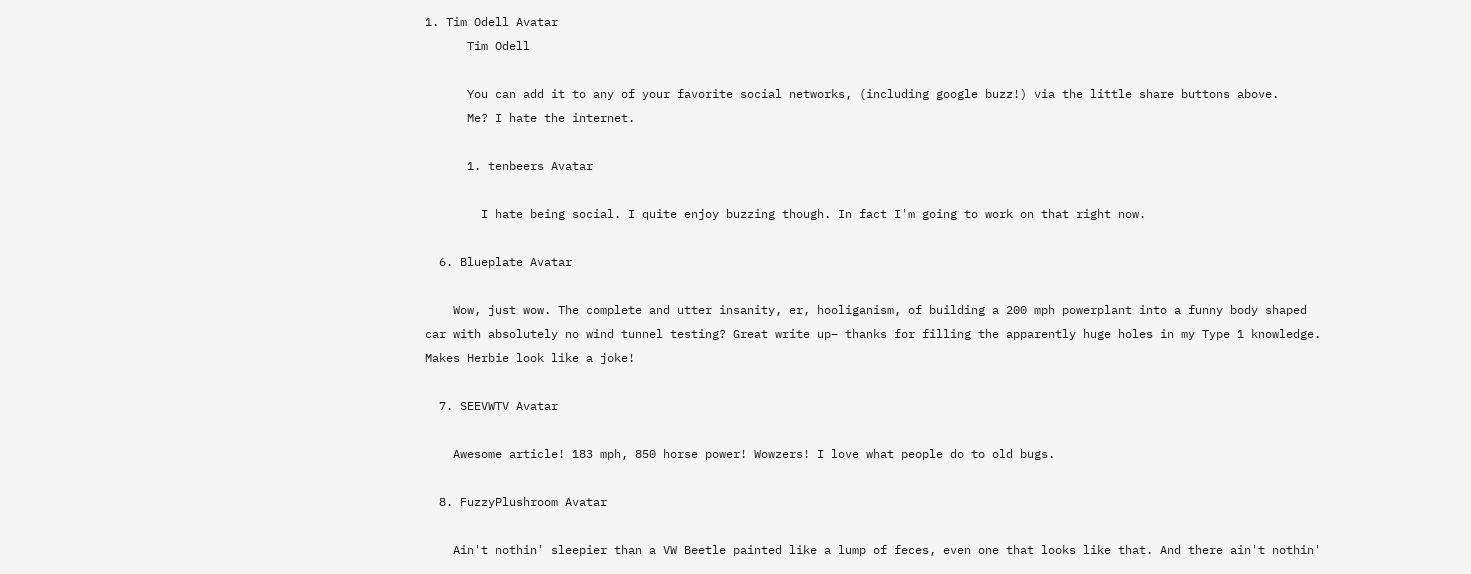1. Tim Odell Avatar
      Tim Odell

      You can add it to any of your favorite social networks, (including google buzz!) via the little share buttons above.
      Me? I hate the internet.

      1. tenbeers Avatar

        I hate being social. I quite enjoy buzzing though. In fact I'm going to work on that right now.

  6. Blueplate Avatar

    Wow, just wow. The complete and utter insanity, er, hooliganism, of building a 200 mph powerplant into a funny body shaped car with absolutely no wind tunnel testing? Great write up– thanks for filling the apparently huge holes in my Type 1 knowledge. Makes Herbie look like a joke!

  7. SEEVWTV Avatar

    Awesome article! 183 mph, 850 horse power! Wowzers! I love what people do to old bugs.

  8. FuzzyPlushroom Avatar

    Ain't nothin' sleepier than a VW Beetle painted like a lump of feces, even one that looks like that. And there ain't nothin'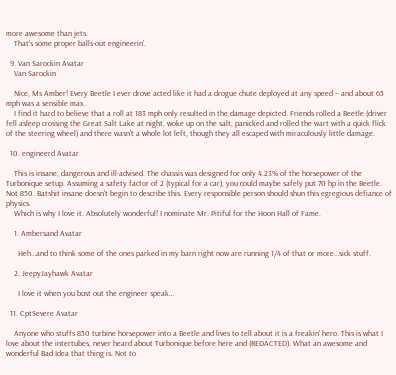more awesome than jets.
    That's some proper balls-out engineerin'.

  9. Van Sarockin Avatar
    Van Sarockin

    Nice, Ms Amber! Every Beetle I ever drove acted like it had a drogue chute deployed at any speed – and about 65 mph was a sensible max.
    I find it hard to believe that a roll at 183 mph only resulted in the damage depicted. Friends rolled a Beetle (driver fell asleep crossing the Great Salt Lake at night, woke up on the salt, panicked and rolled the wart with a quick flick of the steering wheel) and there wasn't a whole lot left, though they all escaped with miraculously little damage.

  10. engineerd Avatar

    This is insane, dangerous and ill-advised. The chassis was designed for only 4.23% of the horsepower of the Turbonique setup. Assuming a safety factor of 2 (typical for a car), you could maybe safely put 70 hp in the Beetle. Not 850. Batshit insane doesn't begin to describe this. Every responsible person should shun this egregious defiance of physics.
    Which is why I love it. Absolutely wonderful! I nominate Mr. Pitiful for the Hoon Hall of Fame.

    1. Ambersand Avatar

      Heh…and to think some of the ones parked in my barn right now are running 1/4 of that or more…sick stuff.

    2. JeepyJayhawk Avatar

      I love it when you bust out the engineer speak…

  11. CptSevere Avatar

    Anyone who stuffs 850 turbine horsepower into a Beetle and lives to tell about it is a freakin' hero. This is what I love about the intertubes, never heard about Turbonique before here and (REDACTED). What an awesome and wonderful Bad Idea that thing is. Not to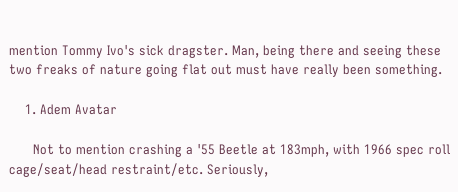mention Tommy Ivo's sick dragster. Man, being there and seeing these two freaks of nature going flat out must have really been something.

    1. Adem Avatar

      Not to mention crashing a '55 Beetle at 183mph, with 1966 spec roll cage/seat/head restraint/etc. Seriously,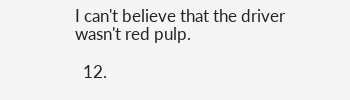I can't believe that the driver wasn't red pulp.

  12.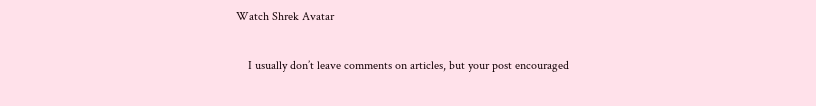Watch Shrek Avatar

    I usually don’t leave comments on articles, but your post encouraged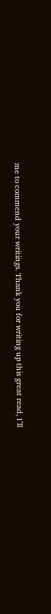me to commend your writings. Thank you for writing up this great read, I’ll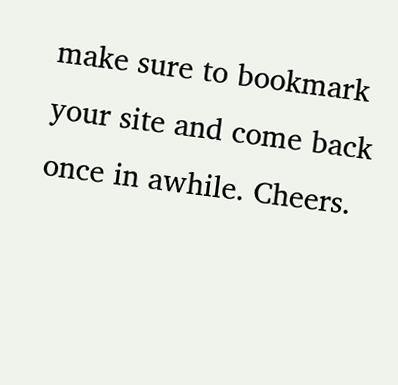make sure to bookmark your site and come back once in awhile. Cheers.